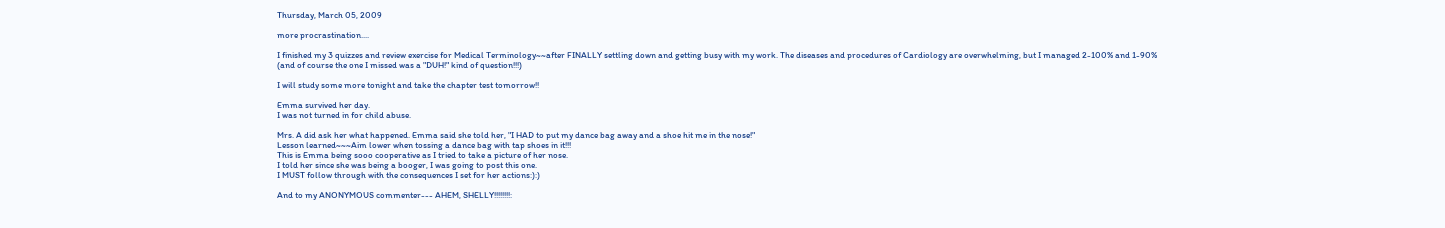Thursday, March 05, 2009

more procrastination....

I finished my 3 quizzes and review exercise for Medical Terminology~~after FINALLY settling down and getting busy with my work. The diseases and procedures of Cardiology are overwhelming, but I managed 2-100% and 1-90% (and of course the one I missed was a "DUH!" kind of question!!!)

I will study some more tonight and take the chapter test tomorrow!!

Emma survived her day.
I was not turned in for child abuse.

Mrs. A did ask her what happened. Emma said she told her, "I HAD to put my dance bag away and a shoe hit me in the nose!"
Lesson learned~~~Aim lower when tossing a dance bag with tap shoes in it!!!
This is Emma being sooo cooperative as I tried to take a picture of her nose.
I told her since she was being a booger, I was going to post this one.
I MUST follow through with the consequences I set for her actions:):)

And to my ANONYMOUS commenter--- AHEM, SHELLY!!!!!!!!: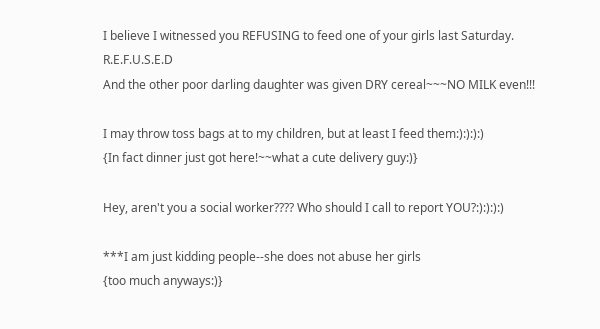I believe I witnessed you REFUSING to feed one of your girls last Saturday. R.E.F.U.S.E.D
And the other poor darling daughter was given DRY cereal~~~NO MILK even!!!

I may throw toss bags at to my children, but at least I feed them:):):):)
{In fact dinner just got here!~~what a cute delivery guy:)}

Hey, aren't you a social worker???? Who should I call to report YOU?:):):):)

***I am just kidding people--she does not abuse her girls
{too much anyways:)}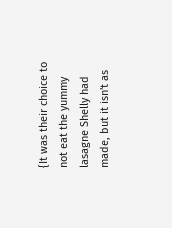{It was their choice to not eat the yummy lasagne Shelly had made, but it isn't as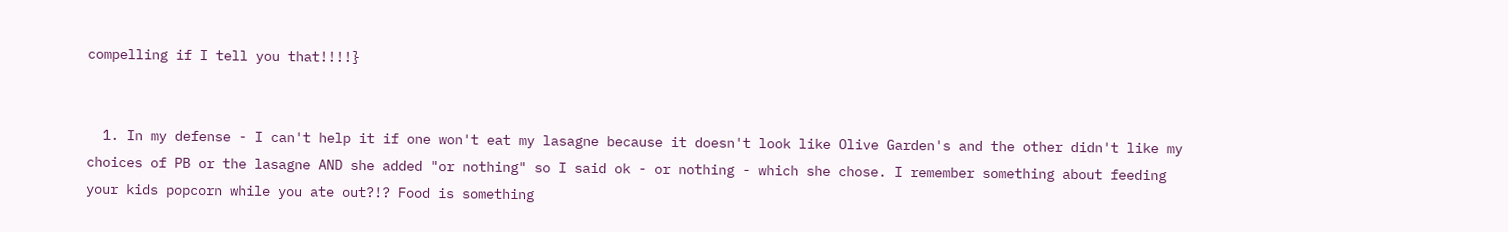compelling if I tell you that!!!!}


  1. In my defense - I can't help it if one won't eat my lasagne because it doesn't look like Olive Garden's and the other didn't like my choices of PB or the lasagne AND she added "or nothing" so I said ok - or nothing - which she chose. I remember something about feeding your kids popcorn while you ate out?!? Food is something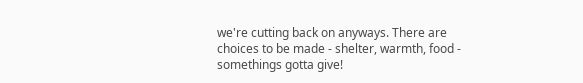we're cutting back on anyways. There are choices to be made - shelter, warmth, food - somethings gotta give!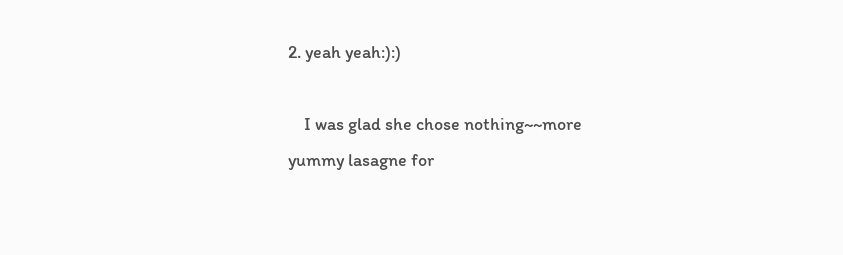2. yeah yeah:):)

    I was glad she chose nothing~~more yummy lasagne for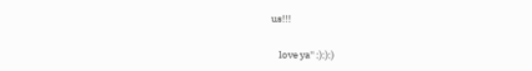us!!!

    love ya'' :):):)